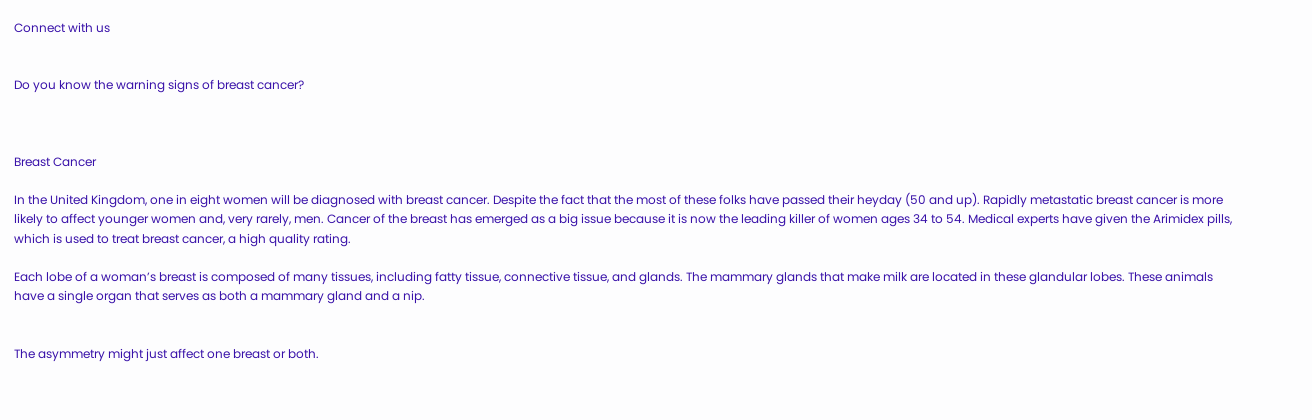Connect with us


Do you know the warning signs of breast cancer?



Breast Cancer

In the United Kingdom, one in eight women will be diagnosed with breast cancer. Despite the fact that the most of these folks have passed their heyday (50 and up). Rapidly metastatic breast cancer is more likely to affect younger women and, very rarely, men. Cancer of the breast has emerged as a big issue because it is now the leading killer of women ages 34 to 54. Medical experts have given the Arimidex pills, which is used to treat breast cancer, a high quality rating.

Each lobe of a woman’s breast is composed of many tissues, including fatty tissue, connective tissue, and glands. The mammary glands that make milk are located in these glandular lobes. These animals have a single organ that serves as both a mammary gland and a nip.


The asymmetry might just affect one breast or both.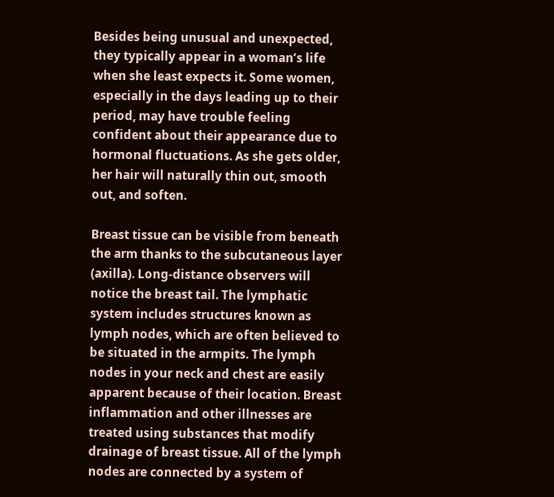Besides being unusual and unexpected, they typically appear in a woman’s life when she least expects it. Some women, especially in the days leading up to their period, may have trouble feeling confident about their appearance due to hormonal fluctuations. As she gets older, her hair will naturally thin out, smooth out, and soften.

Breast tissue can be visible from beneath the arm thanks to the subcutaneous layer (axilla). Long-distance observers will notice the breast tail. The lymphatic system includes structures known as lymph nodes, which are often believed to be situated in the armpits. The lymph nodes in your neck and chest are easily apparent because of their location. Breast inflammation and other illnesses are treated using substances that modify drainage of breast tissue. All of the lymph nodes are connected by a system of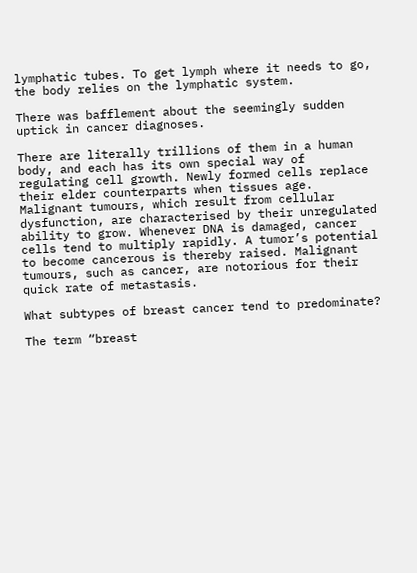lymphatic tubes. To get lymph where it needs to go, the body relies on the lymphatic system.

There was bafflement about the seemingly sudden uptick in cancer diagnoses.

There are literally trillions of them in a human body, and each has its own special way of regulating cell growth. Newly formed cells replace their elder counterparts when tissues age. Malignant tumours, which result from cellular dysfunction, are characterised by their unregulated ability to grow. Whenever DNA is damaged, cancer cells tend to multiply rapidly. A tumor’s potential to become cancerous is thereby raised. Malignant tumours, such as cancer, are notorious for their quick rate of metastasis.

What subtypes of breast cancer tend to predominate?

The term “breast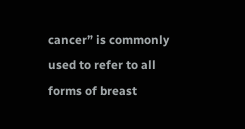cancer” is commonly used to refer to all forms of breast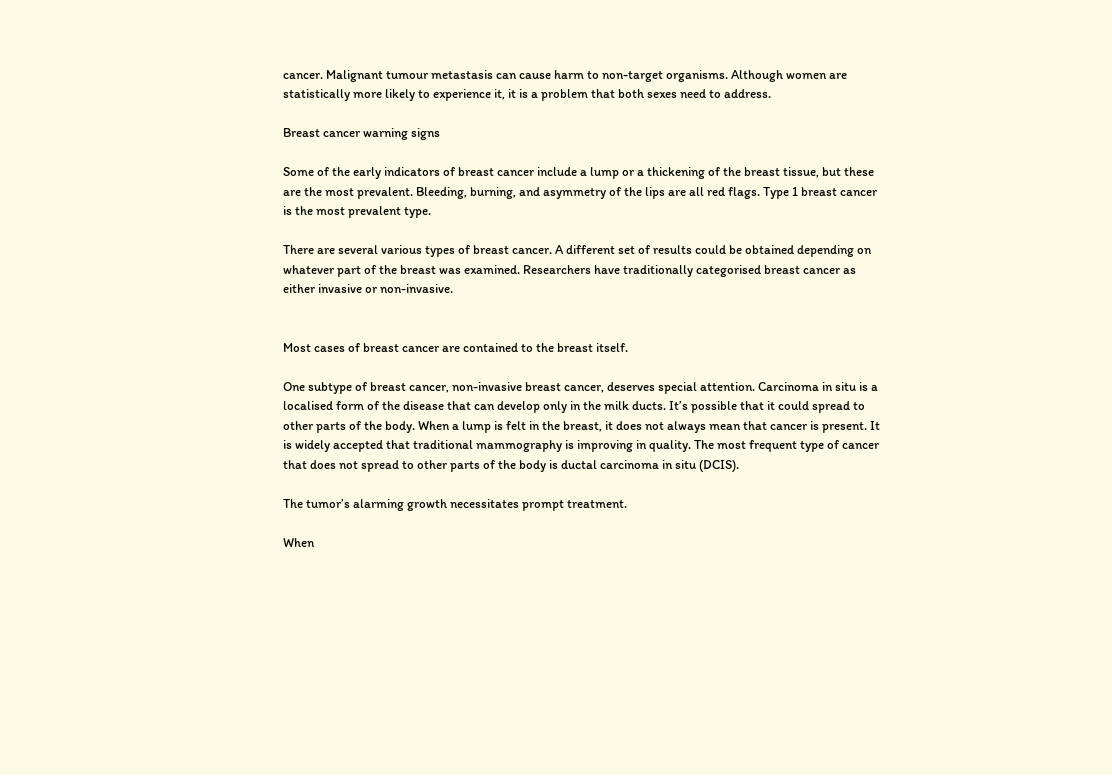cancer. Malignant tumour metastasis can cause harm to non-target organisms. Although women are statistically more likely to experience it, it is a problem that both sexes need to address.

Breast cancer warning signs

Some of the early indicators of breast cancer include a lump or a thickening of the breast tissue, but these are the most prevalent. Bleeding, burning, and asymmetry of the lips are all red flags. Type 1 breast cancer is the most prevalent type.

There are several various types of breast cancer. A different set of results could be obtained depending on whatever part of the breast was examined. Researchers have traditionally categorised breast cancer as either invasive or non-invasive.


Most cases of breast cancer are contained to the breast itself.

One subtype of breast cancer, non-invasive breast cancer, deserves special attention. Carcinoma in situ is a localised form of the disease that can develop only in the milk ducts. It’s possible that it could spread to other parts of the body. When a lump is felt in the breast, it does not always mean that cancer is present. It is widely accepted that traditional mammography is improving in quality. The most frequent type of cancer that does not spread to other parts of the body is ductal carcinoma in situ (DCIS).

The tumor’s alarming growth necessitates prompt treatment.

When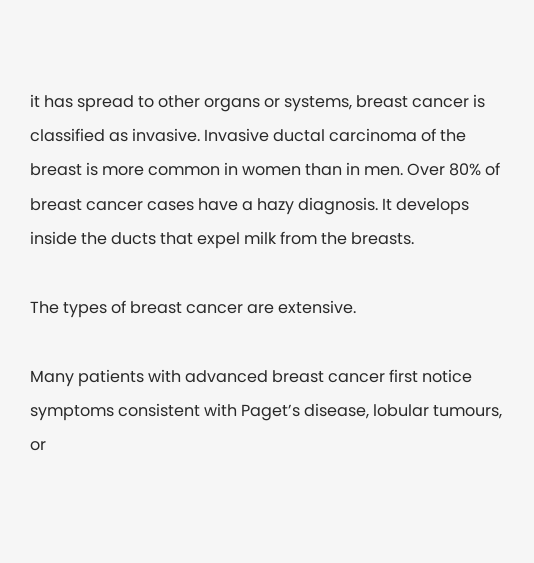it has spread to other organs or systems, breast cancer is classified as invasive. Invasive ductal carcinoma of the breast is more common in women than in men. Over 80% of breast cancer cases have a hazy diagnosis. It develops inside the ducts that expel milk from the breasts.

The types of breast cancer are extensive.

Many patients with advanced breast cancer first notice symptoms consistent with Paget’s disease, lobular tumours, or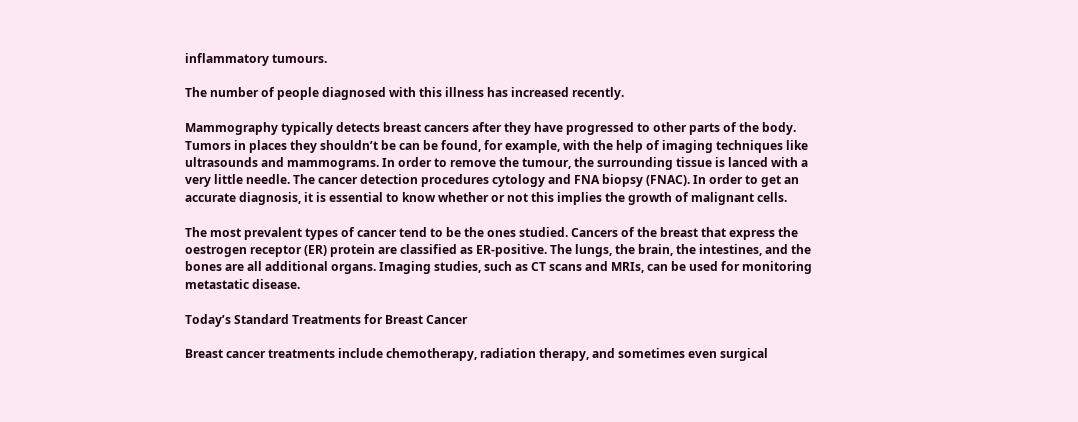inflammatory tumours.

The number of people diagnosed with this illness has increased recently.

Mammography typically detects breast cancers after they have progressed to other parts of the body. Tumors in places they shouldn’t be can be found, for example, with the help of imaging techniques like ultrasounds and mammograms. In order to remove the tumour, the surrounding tissue is lanced with a very little needle. The cancer detection procedures cytology and FNA biopsy (FNAC). In order to get an accurate diagnosis, it is essential to know whether or not this implies the growth of malignant cells.

The most prevalent types of cancer tend to be the ones studied. Cancers of the breast that express the oestrogen receptor (ER) protein are classified as ER-positive. The lungs, the brain, the intestines, and the bones are all additional organs. Imaging studies, such as CT scans and MRIs, can be used for monitoring metastatic disease.

Today’s Standard Treatments for Breast Cancer

Breast cancer treatments include chemotherapy, radiation therapy, and sometimes even surgical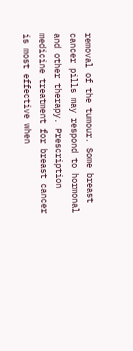removal of the tumour. Some breast cancer pills may respond to hormonal and other therapy. Prescription medicine treatment for breast cancer is most effective when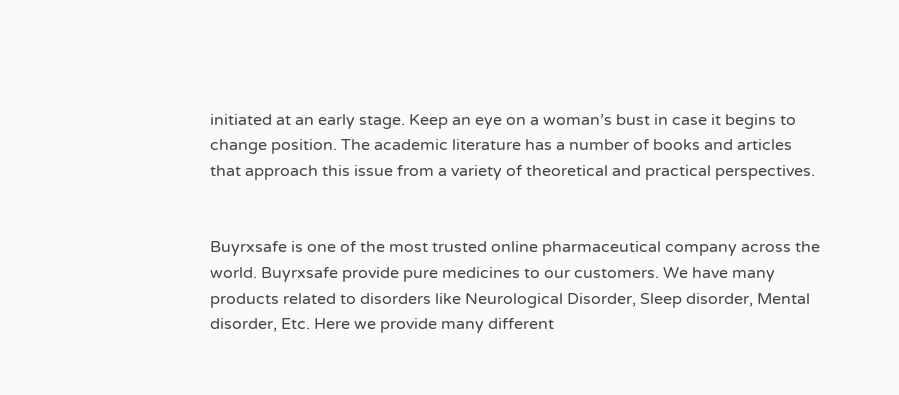initiated at an early stage. Keep an eye on a woman’s bust in case it begins to change position. The academic literature has a number of books and articles that approach this issue from a variety of theoretical and practical perspectives.


Buyrxsafe is one of the most trusted online pharmaceutical company across the world. Buyrxsafe provide pure medicines to our customers. We have many products related to disorders like Neurological Disorder, Sleep disorder, Mental disorder, Etc. Here we provide many different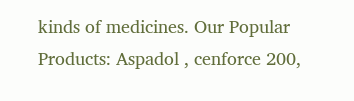kinds of medicines. Our Popular Products: Aspadol , cenforce 200,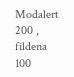Modalert 200 , fildena 100